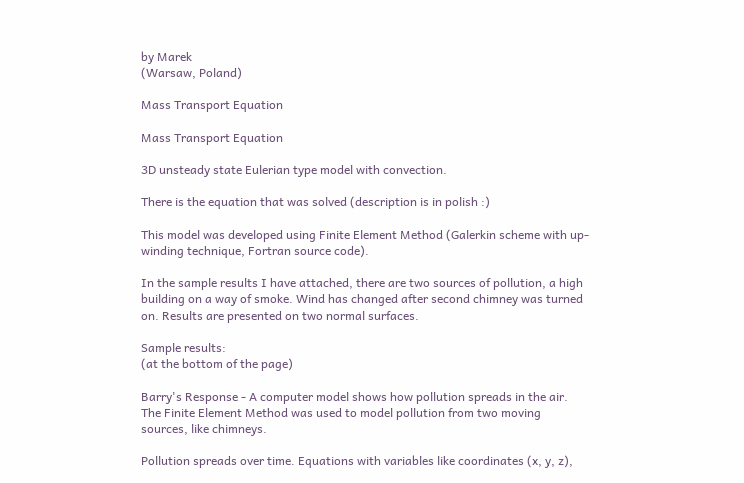by Marek
(Warsaw, Poland)

Mass Transport Equation

Mass Transport Equation

3D unsteady state Eulerian type model with convection.

There is the equation that was solved (description is in polish :)

This model was developed using Finite Element Method (Galerkin scheme with up-winding technique, Fortran source code).

In the sample results I have attached, there are two sources of pollution, a high building on a way of smoke. Wind has changed after second chimney was turned on. Results are presented on two normal surfaces.

Sample results:
(at the bottom of the page)

Barry's Response - A computer model shows how pollution spreads in the air. The Finite Element Method was used to model pollution from two moving sources, like chimneys.

Pollution spreads over time. Equations with variables like coordinates (x, y, z),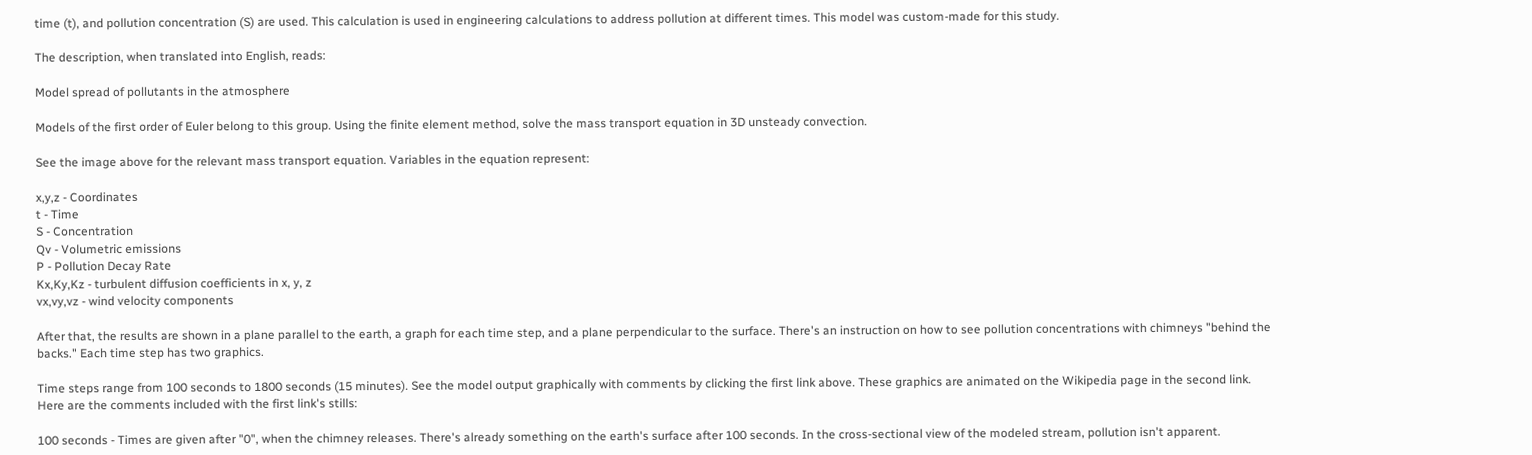time (t), and pollution concentration (S) are used. This calculation is used in engineering calculations to address pollution at different times. This model was custom-made for this study.

The description, when translated into English, reads:

Model spread of pollutants in the atmosphere

Models of the first order of Euler belong to this group. Using the finite element method, solve the mass transport equation in 3D unsteady convection.

See the image above for the relevant mass transport equation. Variables in the equation represent:

x,y,z - Coordinates
t - Time
S - Concentration
Qv - Volumetric emissions
P - Pollution Decay Rate
Kx,Ky,Kz - turbulent diffusion coefficients in x, y, z
vx,vy,vz - wind velocity components

After that, the results are shown in a plane parallel to the earth, a graph for each time step, and a plane perpendicular to the surface. There's an instruction on how to see pollution concentrations with chimneys "behind the backs." Each time step has two graphics.

Time steps range from 100 seconds to 1800 seconds (15 minutes). See the model output graphically with comments by clicking the first link above. These graphics are animated on the Wikipedia page in the second link. Here are the comments included with the first link's stills:

100 seconds - Times are given after "0", when the chimney releases. There's already something on the earth's surface after 100 seconds. In the cross-sectional view of the modeled stream, pollution isn't apparent.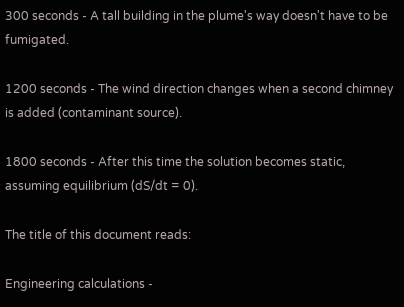300 seconds - A tall building in the plume's way doesn't have to be fumigated.

1200 seconds - The wind direction changes when a second chimney is added (contaminant source).

1800 seconds - After this time the solution becomes static, assuming equilibrium (dS/dt = 0).

The title of this document reads:

Engineering calculations -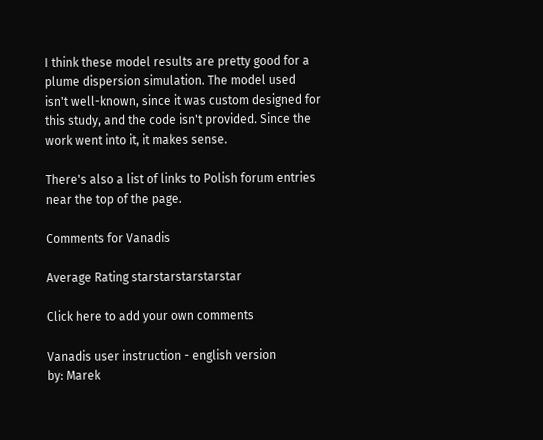I think these model results are pretty good for a plume dispersion simulation. The model used isn't well-known, since it was custom designed for this study, and the code isn't provided. Since the work went into it, it makes sense.

There's also a list of links to Polish forum entries near the top of the page.

Comments for Vanadis

Average Rating starstarstarstarstar

Click here to add your own comments

Vanadis user instruction - english version
by: Marek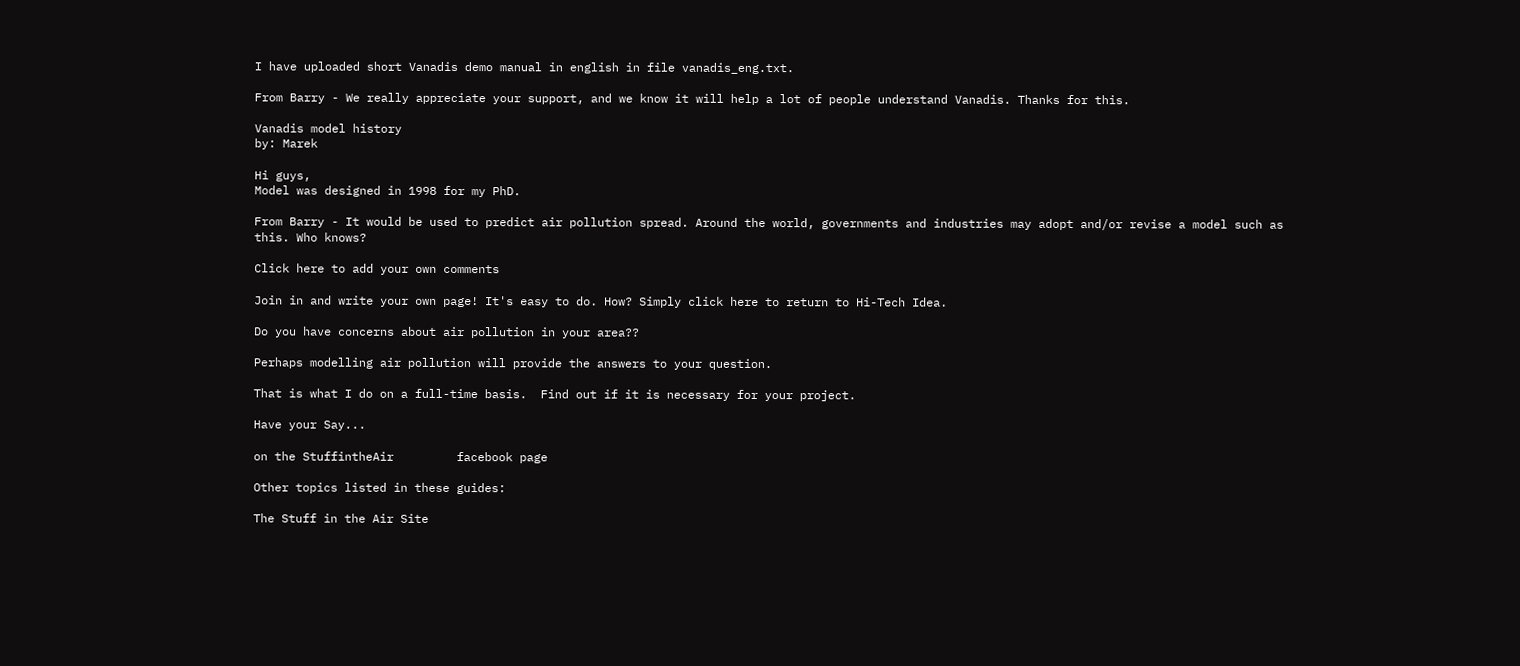I have uploaded short Vanadis demo manual in english in file vanadis_eng.txt.

From Barry - We really appreciate your support, and we know it will help a lot of people understand Vanadis. Thanks for this.

Vanadis model history
by: Marek

Hi guys,
Model was designed in 1998 for my PhD.

From Barry - It would be used to predict air pollution spread. Around the world, governments and industries may adopt and/or revise a model such as this. Who knows?

Click here to add your own comments

Join in and write your own page! It's easy to do. How? Simply click here to return to Hi-Tech Idea.

Do you have concerns about air pollution in your area??

Perhaps modelling air pollution will provide the answers to your question.

That is what I do on a full-time basis.  Find out if it is necessary for your project.

Have your Say...

on the StuffintheAir         facebook page

Other topics listed in these guides:

The Stuff in the Air Site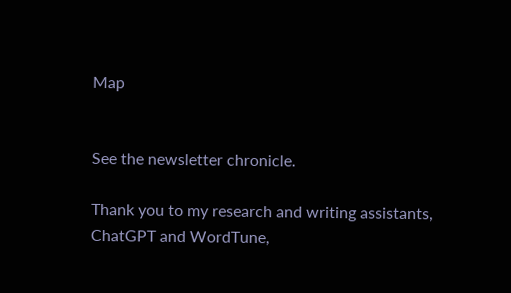Map


See the newsletter chronicle.

Thank you to my research and writing assistants, ChatGPT and WordTune,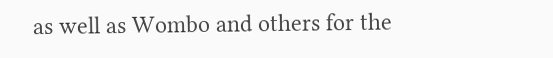as well as Wombo and others for the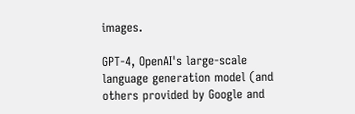images.

GPT-4, OpenAI's large-scale language generation model (and others provided by Google and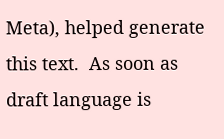Meta), helped generate this text.  As soon as draft language is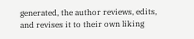generated, the author reviews, edits, and revises it to their own liking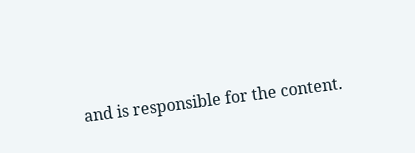and is responsible for the content.